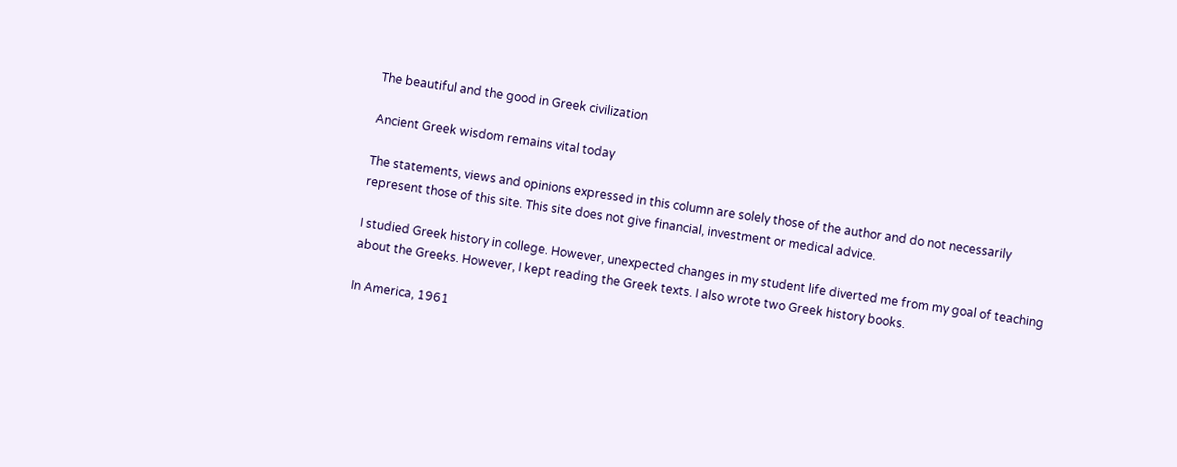The beautiful and the good in Greek civilization

Ancient Greek wisdom remains vital today

The statements, views and opinions expressed in this column are solely those of the author and do not necessarily represent those of this site. This site does not give financial, investment or medical advice.

I studied Greek history in college. However, unexpected changes in my student life diverted me from my goal of teaching about the Greeks. However, I kept reading the Greek texts. I also wrote two Greek history books.

In America, 1961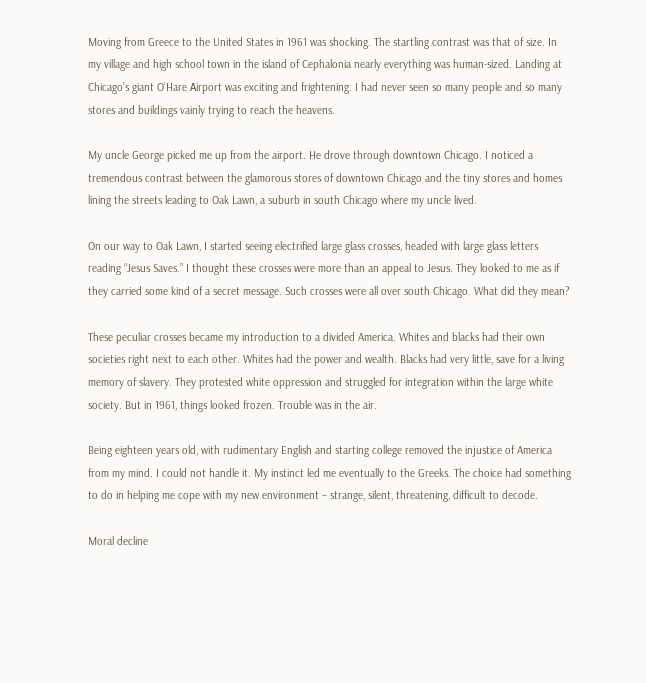Moving from Greece to the United States in 1961 was shocking. The startling contrast was that of size. In my village and high school town in the island of Cephalonia nearly everything was human-sized. Landing at Chicago’s giant O’Hare Αirport was exciting and frightening. I had never seen so many people and so many stores and buildings vainly trying to reach the heavens.

My uncle George picked me up from the airport. He drove through downtown Chicago. I noticed a tremendous contrast between the glamorous stores of downtown Chicago and the tiny stores and homes lining the streets leading to Oak Lawn, a suburb in south Chicago where my uncle lived.

On our way to Oak Lawn, I started seeing electrified large glass crosses, headed with large glass letters reading “Jesus Saves.” I thought these crosses were more than an appeal to Jesus. They looked to me as if they carried some kind of a secret message. Such crosses were all over south Chicago. What did they mean?

These peculiar crosses became my introduction to a divided America. Whites and blacks had their own societies right next to each other. Whites had the power and wealth. Blacks had very little, save for a living memory of slavery. They protested white oppression and struggled for integration within the large white society. But in 1961, things looked frozen. Trouble was in the air.

Being eighteen years old, with rudimentary English and starting college removed the injustice of America from my mind. I could not handle it. My instinct led me eventually to the Greeks. The choice had something to do in helping me cope with my new environment – strange, silent, threatening, difficult to decode.

Moral decline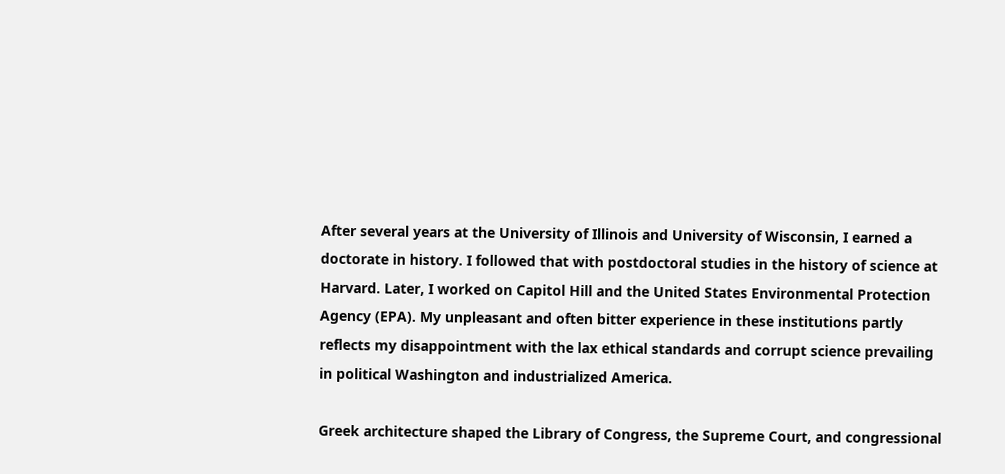After several years at the University of Illinois and University of Wisconsin, I earned a doctorate in history. I followed that with postdoctoral studies in the history of science at Harvard. Later, I worked on Capitol Hill and the United States Environmental Protection Agency (EPA). My unpleasant and often bitter experience in these institutions partly reflects my disappointment with the lax ethical standards and corrupt science prevailing in political Washington and industrialized America.

Greek architecture shaped the Library of Congress, the Supreme Court, and congressional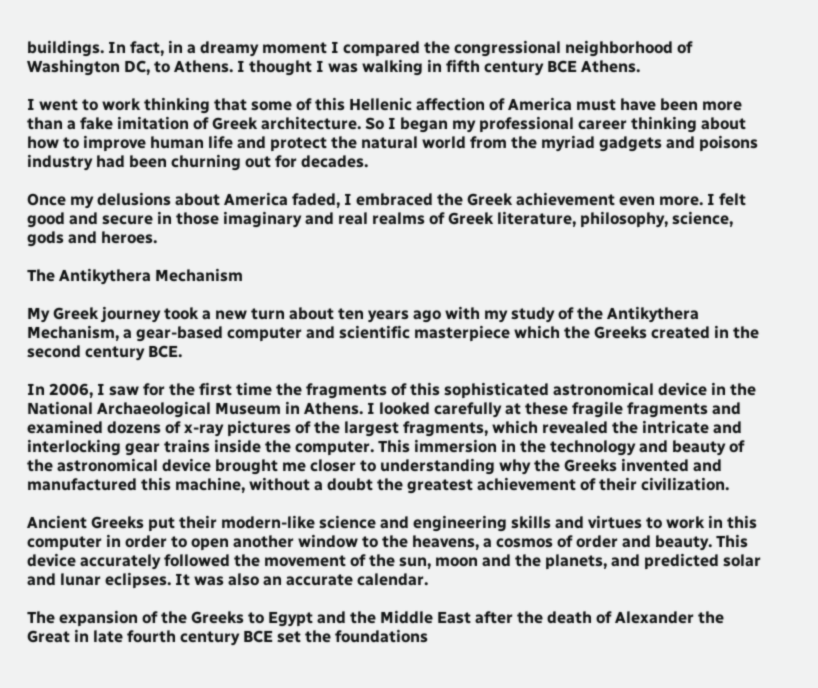buildings. In fact, in a dreamy moment I compared the congressional neighborhood of Washington DC, to Athens. I thought I was walking in fifth century BCE Athens.

I went to work thinking that some of this Hellenic affection of America must have been more than a fake imitation of Greek architecture. So I began my professional career thinking about how to improve human life and protect the natural world from the myriad gadgets and poisons industry had been churning out for decades.

Once my delusions about America faded, I embraced the Greek achievement even more. I felt good and secure in those imaginary and real realms of Greek literature, philosophy, science, gods and heroes.

The Antikythera Mechanism

My Greek journey took a new turn about ten years ago with my study of the Antikythera Mechanism, a gear-based computer and scientific masterpiece which the Greeks created in the second century BCE.

In 2006, I saw for the first time the fragments of this sophisticated astronomical device in the National Archaeological Museum in Athens. I looked carefully at these fragile fragments and examined dozens of x-ray pictures of the largest fragments, which revealed the intricate and interlocking gear trains inside the computer. This immersion in the technology and beauty of the astronomical device brought me closer to understanding why the Greeks invented and manufactured this machine, without a doubt the greatest achievement of their civilization.

Ancient Greeks put their modern-like science and engineering skills and virtues to work in this computer in order to open another window to the heavens, a cosmos of order and beauty. This device accurately followed the movement of the sun, moon and the planets, and predicted solar and lunar eclipses. It was also an accurate calendar.

The expansion of the Greeks to Egypt and the Middle East after the death of Alexander the Great in late fourth century BCE set the foundations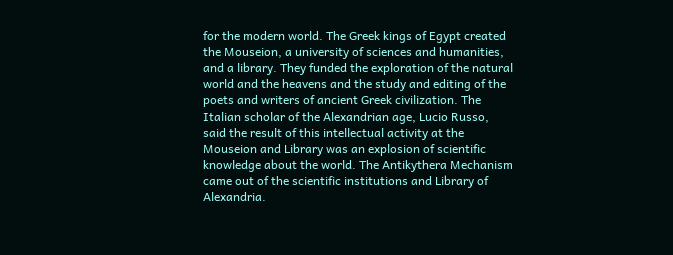for the modern world. The Greek kings of Egypt created the Mouseion, a university of sciences and humanities, and a library. They funded the exploration of the natural world and the heavens and the study and editing of the poets and writers of ancient Greek civilization. The Italian scholar of the Alexandrian age, Lucio Russo, said the result of this intellectual activity at the Mouseion and Library was an explosion of scientific knowledge about the world. The Antikythera Mechanism came out of the scientific institutions and Library of Alexandria.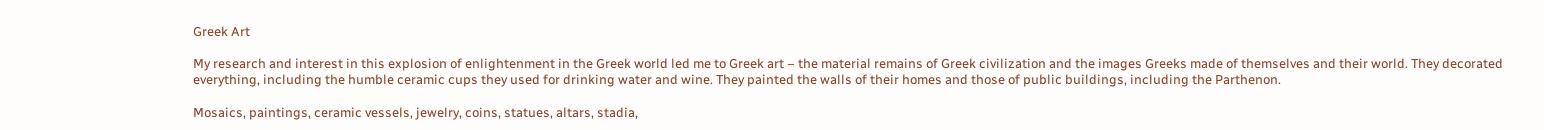Greek Art

My research and interest in this explosion of enlightenment in the Greek world led me to Greek art – the material remains of Greek civilization and the images Greeks made of themselves and their world. They decorated everything, including the humble ceramic cups they used for drinking water and wine. They painted the walls of their homes and those of public buildings, including the Parthenon.

Mosaics, paintings, ceramic vessels, jewelry, coins, statues, altars, stadia,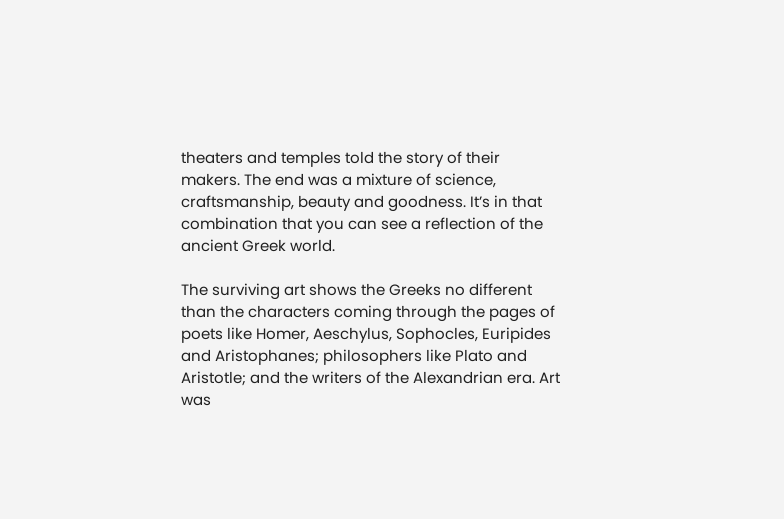theaters and temples told the story of their makers. The end was a mixture of science, craftsmanship, beauty and goodness. It’s in that combination that you can see a reflection of the ancient Greek world.

The surviving art shows the Greeks no different than the characters coming through the pages of poets like Homer, Aeschylus, Sophocles, Euripides and Aristophanes; philosophers like Plato and Aristotle; and the writers of the Alexandrian era. Art was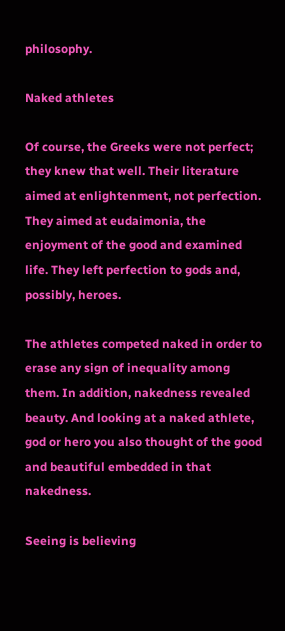philosophy.

Naked athletes

Of course, the Greeks were not perfect; they knew that well. Their literature aimed at enlightenment, not perfection. They aimed at eudaimonia, the enjoyment of the good and examined life. They left perfection to gods and, possibly, heroes.

The athletes competed naked in order to erase any sign of inequality among them. In addition, nakedness revealed beauty. And looking at a naked athlete, god or hero you also thought of the good and beautiful embedded in that nakedness.

Seeing is believing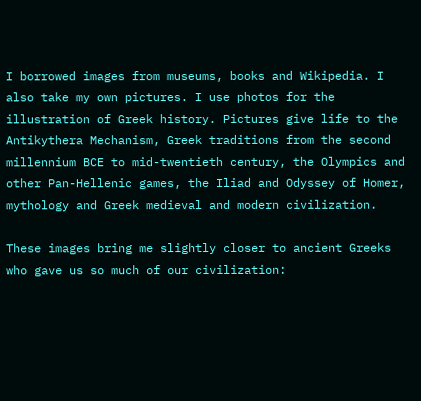I borrowed images from museums, books and Wikipedia. I also take my own pictures. I use photos for the illustration of Greek history. Pictures give life to the Antikythera Mechanism, Greek traditions from the second millennium BCE to mid-twentieth century, the Olympics and other Pan-Hellenic games, the Iliad and Odyssey of Homer, mythology and Greek medieval and modern civilization.

These images bring me slightly closer to ancient Greeks who gave us so much of our civilization: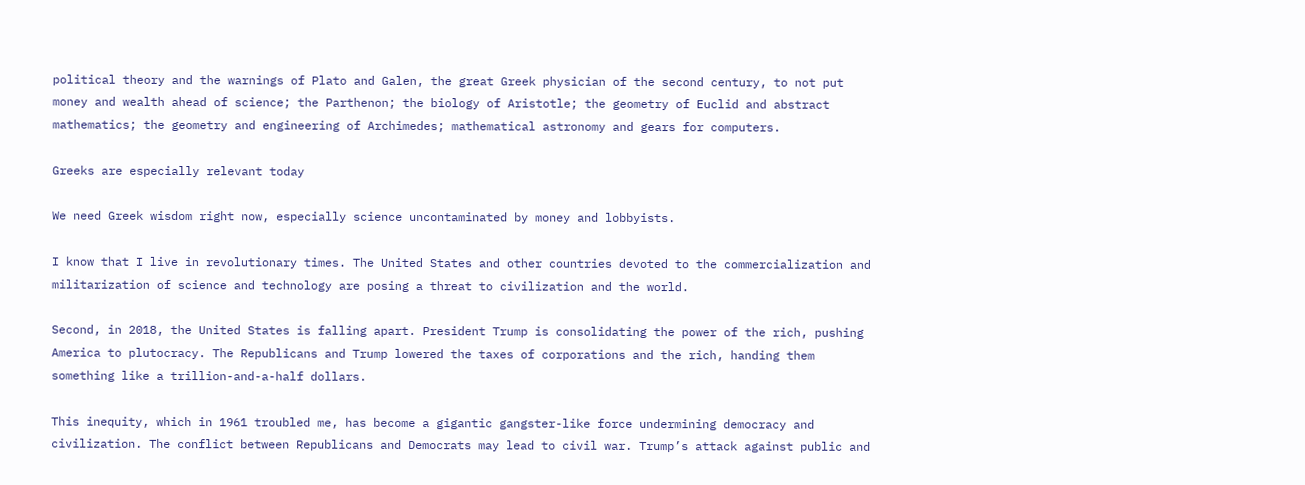political theory and the warnings of Plato and Galen, the great Greek physician of the second century, to not put money and wealth ahead of science; the Parthenon; the biology of Aristotle; the geometry of Euclid and abstract mathematics; the geometry and engineering of Archimedes; mathematical astronomy and gears for computers.

Greeks are especially relevant today

We need Greek wisdom right now, especially science uncontaminated by money and lobbyists.

I know that I live in revolutionary times. The United States and other countries devoted to the commercialization and militarization of science and technology are posing a threat to civilization and the world.

Second, in 2018, the United States is falling apart. President Trump is consolidating the power of the rich, pushing America to plutocracy. The Republicans and Trump lowered the taxes of corporations and the rich, handing them something like a trillion-and-a-half dollars.

This inequity, which in 1961 troubled me, has become a gigantic gangster-like force undermining democracy and civilization. The conflict between Republicans and Democrats may lead to civil war. Trump’s attack against public and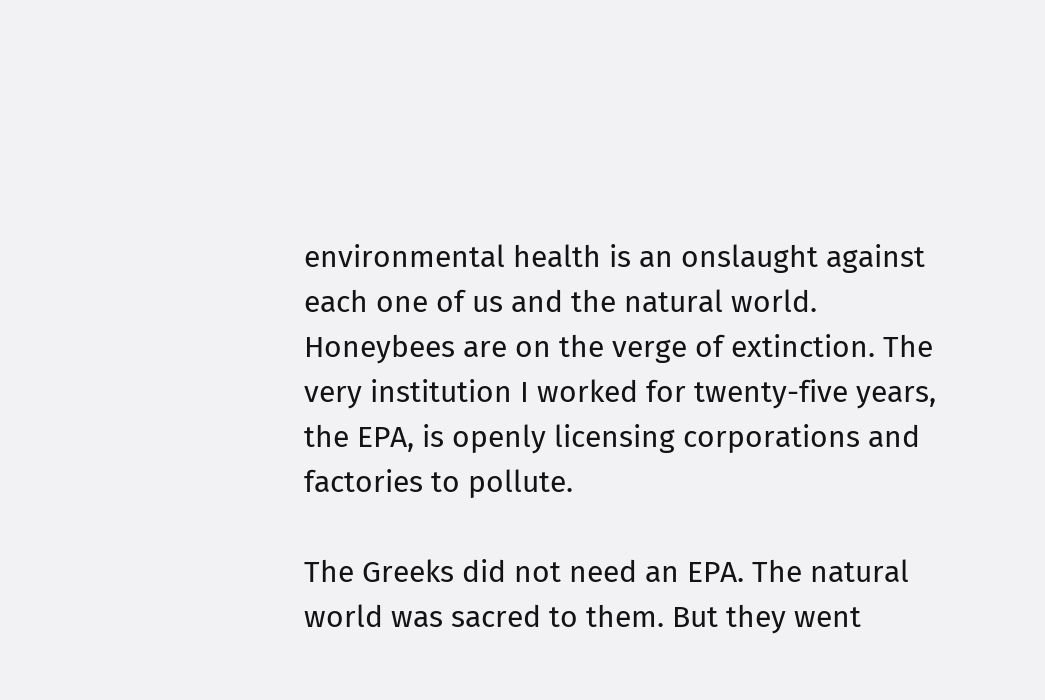environmental health is an onslaught against each one of us and the natural world. Honeybees are on the verge of extinction. The very institution I worked for twenty-five years, the EPA, is openly licensing corporations and factories to pollute.

The Greeks did not need an EPA. The natural world was sacred to them. But they went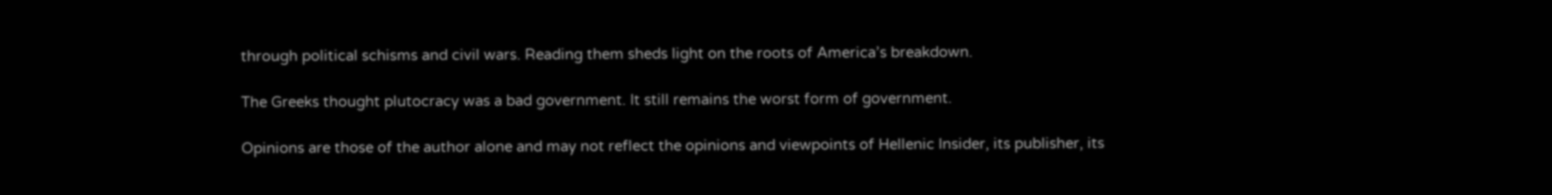through political schisms and civil wars. Reading them sheds light on the roots of America’s breakdown.

The Greeks thought plutocracy was a bad government. It still remains the worst form of government.

Opinions are those of the author alone and may not reflect the opinions and viewpoints of Hellenic Insider, its publisher, its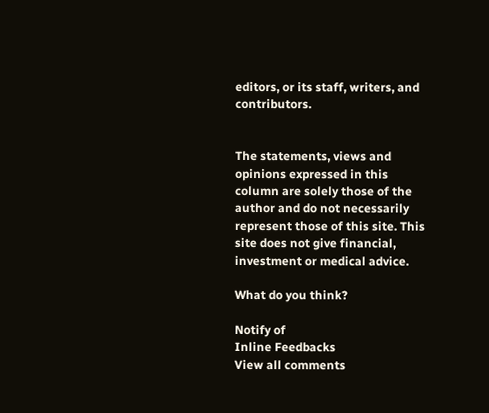editors, or its staff, writers, and contributors.


The statements, views and opinions expressed in this column are solely those of the author and do not necessarily represent those of this site. This site does not give financial, investment or medical advice.

What do you think?

Notify of
Inline Feedbacks
View all comments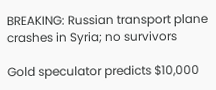BREAKING: Russian transport plane crashes in Syria; no survivors

Gold speculator predicts $10,000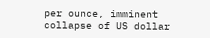per ounce, imminent collapse of US dollar